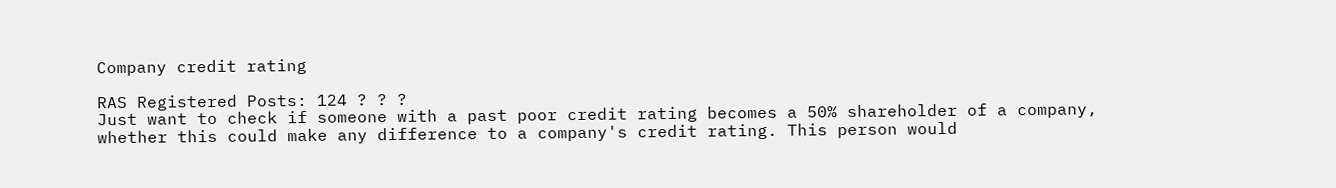Company credit rating

RAS Registered Posts: 124 ? ? ?
Just want to check if someone with a past poor credit rating becomes a 50% shareholder of a company, whether this could make any difference to a company's credit rating. This person would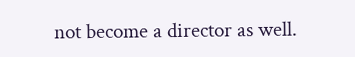not become a director as well.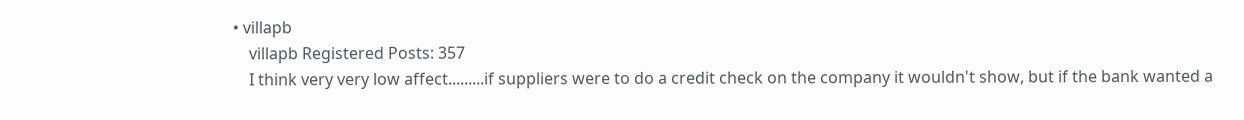• villapb
    villapb Registered Posts: 357
    I think very very low affect.........if suppliers were to do a credit check on the company it wouldn't show, but if the bank wanted a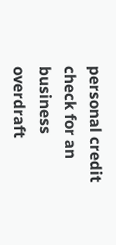personal credit check for an business overdraft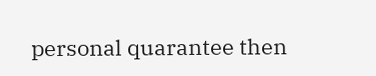personal quarantee then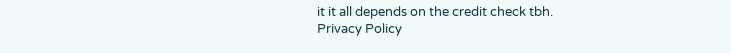it it all depends on the credit check tbh.
Privacy Policy